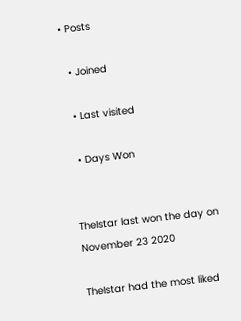• Posts

  • Joined

  • Last visited

  • Days Won


TheIstar last won the day on November 23 2020

TheIstar had the most liked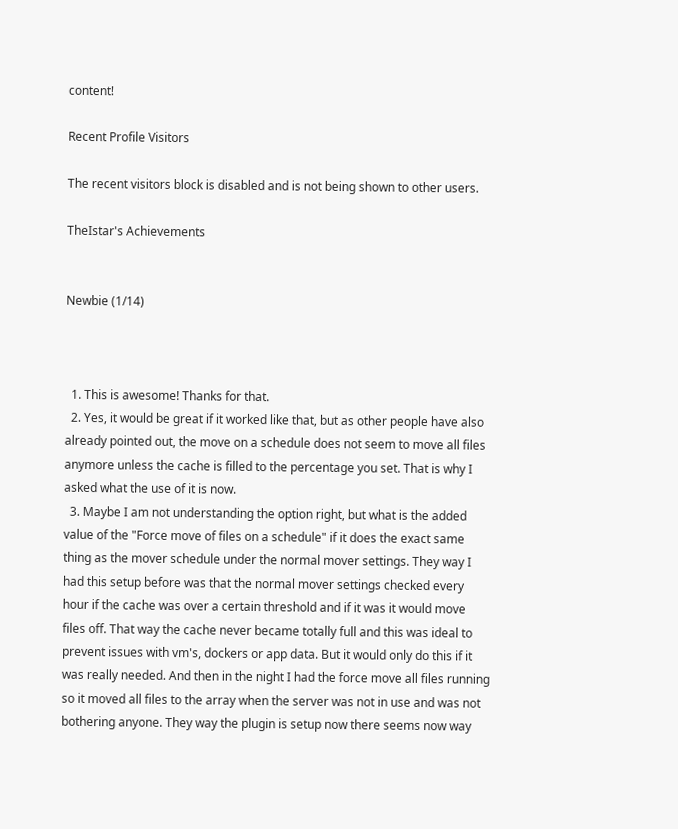content!

Recent Profile Visitors

The recent visitors block is disabled and is not being shown to other users.

TheIstar's Achievements


Newbie (1/14)



  1. This is awesome! Thanks for that.
  2. Yes, it would be great if it worked like that, but as other people have also already pointed out, the move on a schedule does not seem to move all files anymore unless the cache is filled to the percentage you set. That is why I asked what the use of it is now.
  3. Maybe I am not understanding the option right, but what is the added value of the "Force move of files on a schedule" if it does the exact same thing as the mover schedule under the normal mover settings. They way I had this setup before was that the normal mover settings checked every hour if the cache was over a certain threshold and if it was it would move files off. That way the cache never became totally full and this was ideal to prevent issues with vm's, dockers or app data. But it would only do this if it was really needed. And then in the night I had the force move all files running so it moved all files to the array when the server was not in use and was not bothering anyone. They way the plugin is setup now there seems now way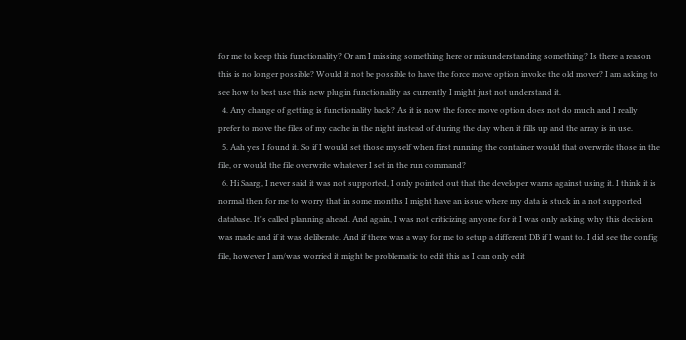for me to keep this functionality? Or am I missing something here or misunderstanding something? Is there a reason this is no longer possible? Would it not be possible to have the force move option invoke the old mover? I am asking to see how to best use this new plugin functionality as currently I might just not understand it.
  4. Any change of getting is functionality back? As it is now the force move option does not do much and I really prefer to move the files of my cache in the night instead of during the day when it fills up and the array is in use.
  5. Aah yes I found it. So if I would set those myself when first running the container would that overwrite those in the file, or would the file overwrite whatever I set in the run command?
  6. Hi Saarg, I never said it was not supported, I only pointed out that the developer warns against using it. I think it is normal then for me to worry that in some months I might have an issue where my data is stuck in a not supported database. It's called planning ahead. And again, I was not criticizing anyone for it I was only asking why this decision was made and if it was deliberate. And if there was a way for me to setup a different DB if I want to. I did see the config file, however I am/was worried it might be problematic to edit this as I can only edit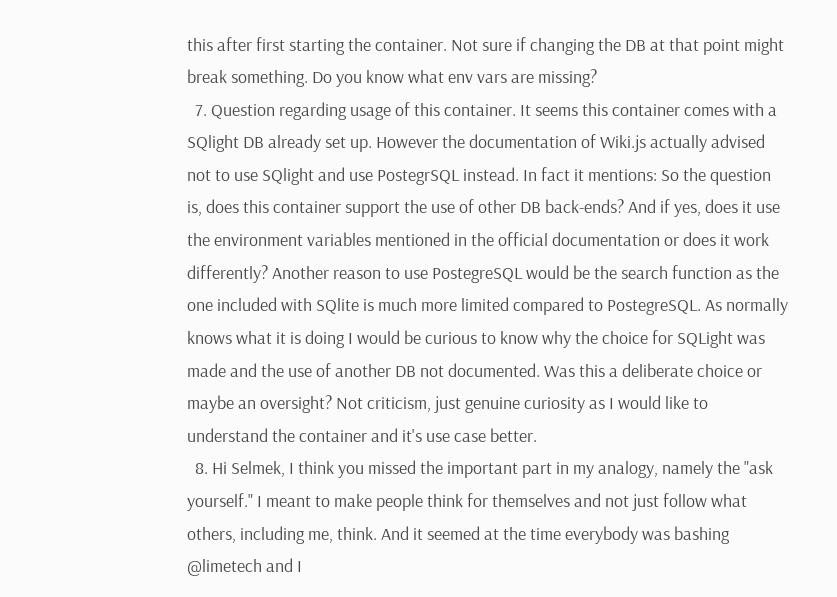this after first starting the container. Not sure if changing the DB at that point might break something. Do you know what env vars are missing?
  7. Question regarding usage of this container. It seems this container comes with a SQlight DB already set up. However the documentation of Wiki.js actually advised not to use SQlight and use PostegrSQL instead. In fact it mentions: So the question is, does this container support the use of other DB back-ends? And if yes, does it use the environment variables mentioned in the official documentation or does it work differently? Another reason to use PostegreSQL would be the search function as the one included with SQlite is much more limited compared to PostegreSQL. As normally knows what it is doing I would be curious to know why the choice for SQLight was made and the use of another DB not documented. Was this a deliberate choice or maybe an oversight? Not criticism, just genuine curiosity as I would like to understand the container and it's use case better.
  8. Hi Selmek, I think you missed the important part in my analogy, namely the "ask yourself." I meant to make people think for themselves and not just follow what others, including me, think. And it seemed at the time everybody was bashing @limetech and I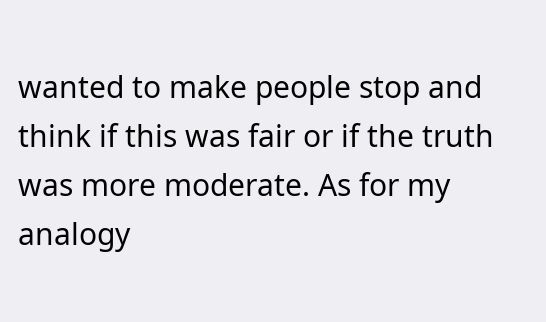wanted to make people stop and think if this was fair or if the truth was more moderate. As for my analogy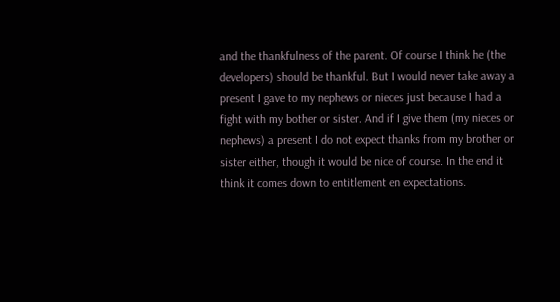and the thankfulness of the parent. Of course I think he (the developers) should be thankful. But I would never take away a present I gave to my nephews or nieces just because I had a fight with my bother or sister. And if I give them (my nieces or nephews) a present I do not expect thanks from my brother or sister either, though it would be nice of course. In the end it think it comes down to entitlement en expectations.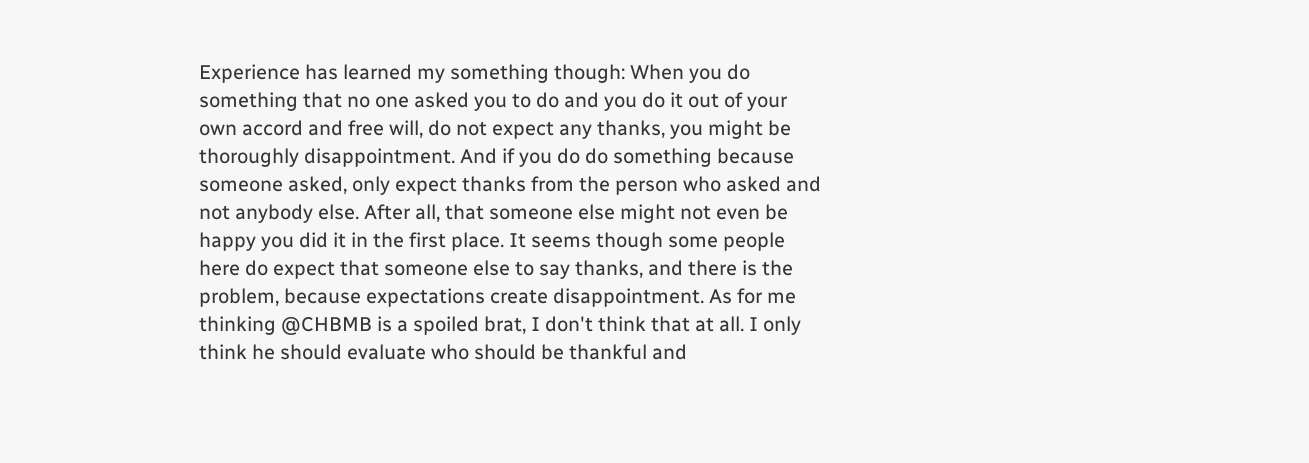Experience has learned my something though: When you do something that no one asked you to do and you do it out of your own accord and free will, do not expect any thanks, you might be thoroughly disappointment. And if you do do something because someone asked, only expect thanks from the person who asked and not anybody else. After all, that someone else might not even be happy you did it in the first place. It seems though some people here do expect that someone else to say thanks, and there is the problem, because expectations create disappointment. As for me thinking @CHBMB is a spoiled brat, I don't think that at all. I only think he should evaluate who should be thankful and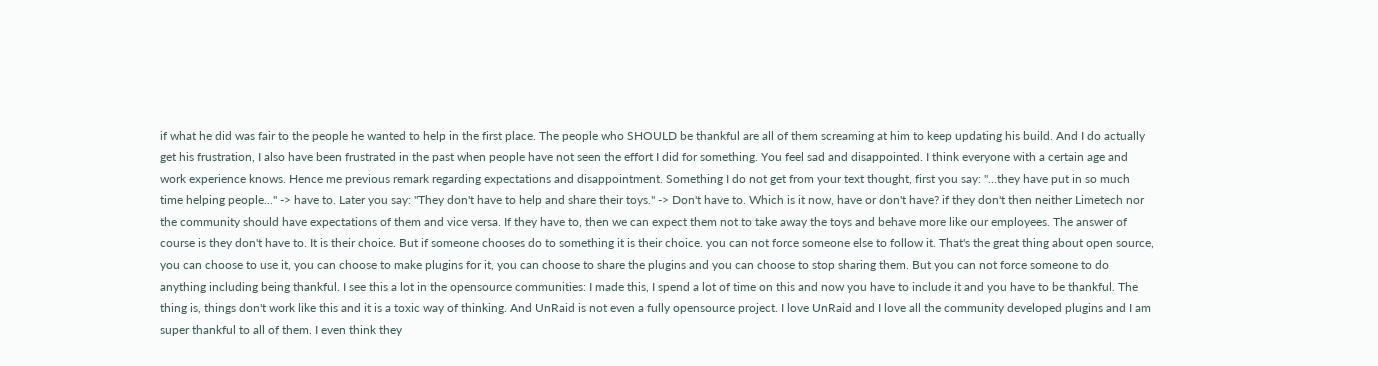if what he did was fair to the people he wanted to help in the first place. The people who SHOULD be thankful are all of them screaming at him to keep updating his build. And I do actually get his frustration, I also have been frustrated in the past when people have not seen the effort I did for something. You feel sad and disappointed. I think everyone with a certain age and work experience knows. Hence me previous remark regarding expectations and disappointment. Something I do not get from your text thought, first you say: "...they have put in so much time helping people..." -> have to. Later you say: "They don't have to help and share their toys." -> Don't have to. Which is it now, have or don't have? if they don't then neither Limetech nor the community should have expectations of them and vice versa. If they have to, then we can expect them not to take away the toys and behave more like our employees. The answer of course is they don't have to. It is their choice. But if someone chooses do to something it is their choice. you can not force someone else to follow it. That's the great thing about open source, you can choose to use it, you can choose to make plugins for it, you can choose to share the plugins and you can choose to stop sharing them. But you can not force someone to do anything including being thankful. I see this a lot in the opensource communities: I made this, I spend a lot of time on this and now you have to include it and you have to be thankful. The thing is, things don't work like this and it is a toxic way of thinking. And UnRaid is not even a fully opensource project. I love UnRaid and I love all the community developed plugins and I am super thankful to all of them. I even think they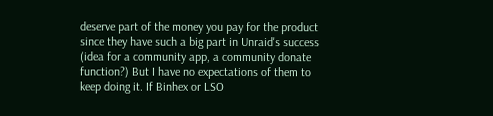deserve part of the money you pay for the product since they have such a big part in Unraid's success (idea for a community app, a community donate function?) But I have no expectations of them to keep doing it. If Binhex or LSO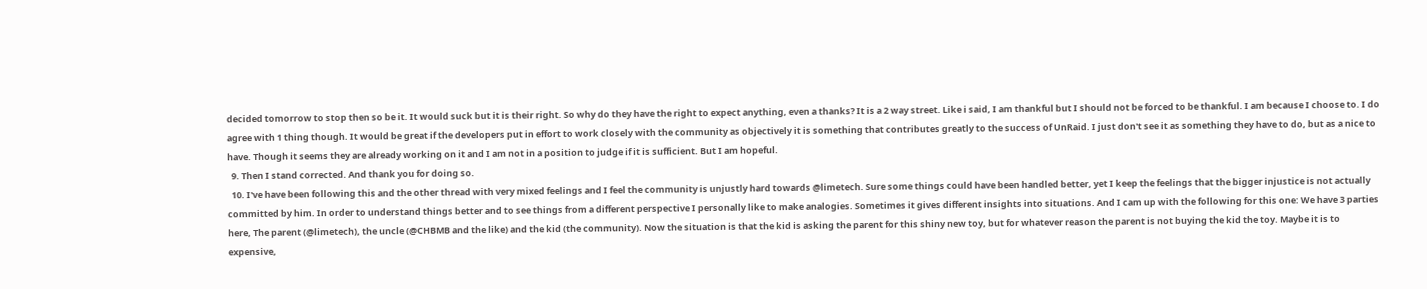decided tomorrow to stop then so be it. It would suck but it is their right. So why do they have the right to expect anything, even a thanks? It is a 2 way street. Like i said, I am thankful but I should not be forced to be thankful. I am because I choose to. I do agree with 1 thing though. It would be great if the developers put in effort to work closely with the community as objectively it is something that contributes greatly to the success of UnRaid. I just don't see it as something they have to do, but as a nice to have. Though it seems they are already working on it and I am not in a position to judge if it is sufficient. But I am hopeful.
  9. Then I stand corrected. And thank you for doing so.
  10. I've have been following this and the other thread with very mixed feelings and I feel the community is unjustly hard towards @limetech. Sure some things could have been handled better, yet I keep the feelings that the bigger injustice is not actually committed by him. In order to understand things better and to see things from a different perspective I personally like to make analogies. Sometimes it gives different insights into situations. And I cam up with the following for this one: We have 3 parties here, The parent (@limetech), the uncle (@CHBMB and the like) and the kid (the community). Now the situation is that the kid is asking the parent for this shiny new toy, but for whatever reason the parent is not buying the kid the toy. Maybe it is to expensive,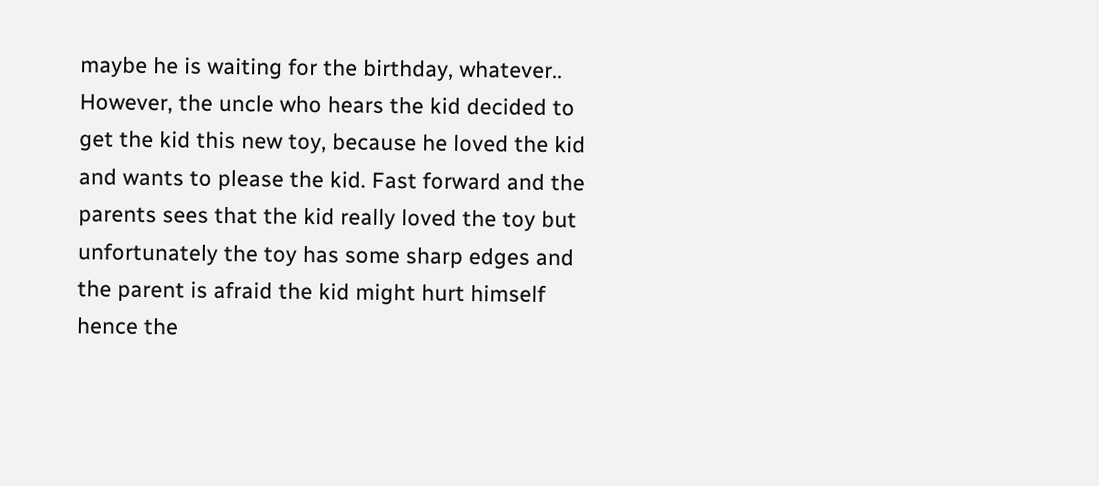maybe he is waiting for the birthday, whatever.. However, the uncle who hears the kid decided to get the kid this new toy, because he loved the kid and wants to please the kid. Fast forward and the parents sees that the kid really loved the toy but unfortunately the toy has some sharp edges and the parent is afraid the kid might hurt himself hence the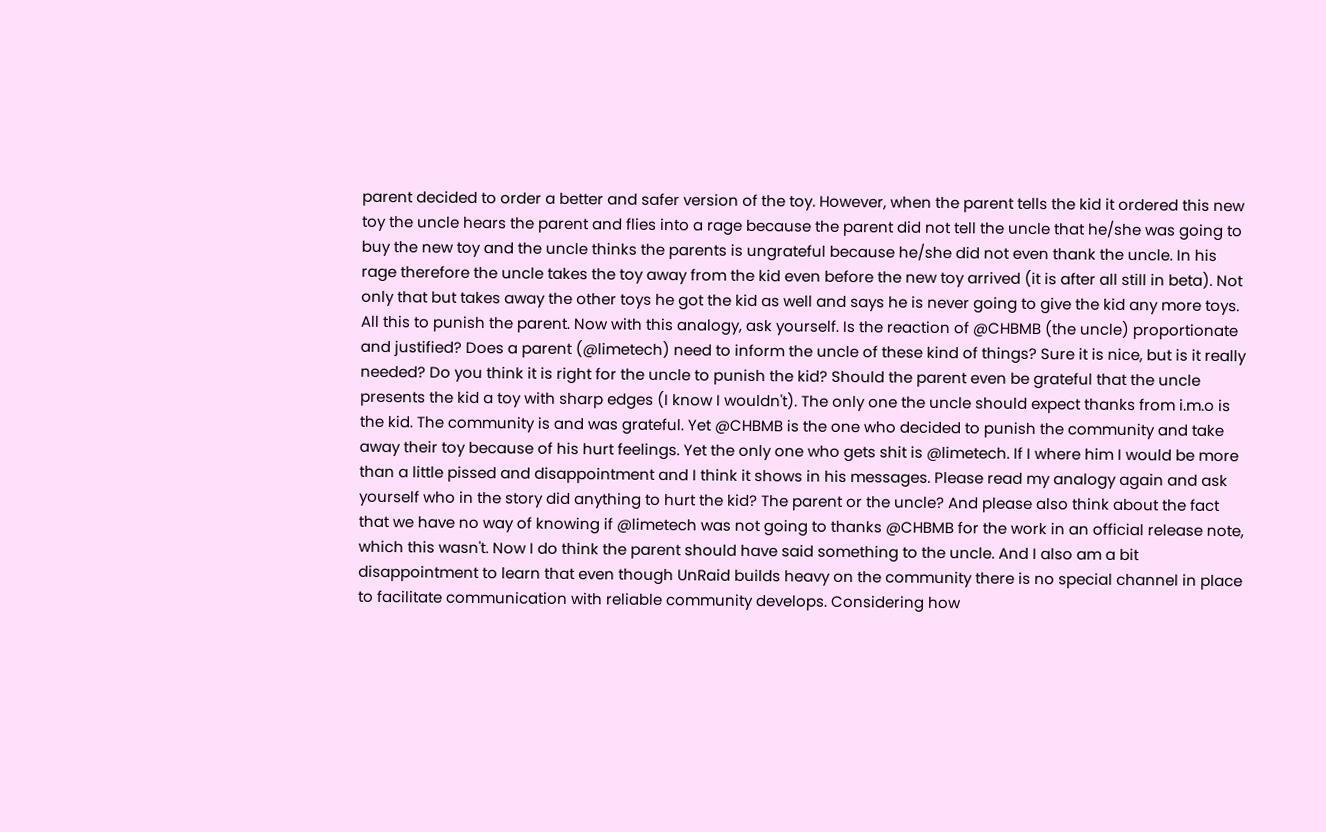parent decided to order a better and safer version of the toy. However, when the parent tells the kid it ordered this new toy the uncle hears the parent and flies into a rage because the parent did not tell the uncle that he/she was going to buy the new toy and the uncle thinks the parents is ungrateful because he/she did not even thank the uncle. In his rage therefore the uncle takes the toy away from the kid even before the new toy arrived (it is after all still in beta). Not only that but takes away the other toys he got the kid as well and says he is never going to give the kid any more toys. All this to punish the parent. Now with this analogy, ask yourself. Is the reaction of @CHBMB (the uncle) proportionate and justified? Does a parent (@limetech) need to inform the uncle of these kind of things? Sure it is nice, but is it really needed? Do you think it is right for the uncle to punish the kid? Should the parent even be grateful that the uncle presents the kid a toy with sharp edges (I know I wouldn't). The only one the uncle should expect thanks from i.m.o is the kid. The community is and was grateful. Yet @CHBMB is the one who decided to punish the community and take away their toy because of his hurt feelings. Yet the only one who gets shit is @limetech. If I where him I would be more than a little pissed and disappointment and I think it shows in his messages. Please read my analogy again and ask yourself who in the story did anything to hurt the kid? The parent or the uncle? And please also think about the fact that we have no way of knowing if @limetech was not going to thanks @CHBMB for the work in an official release note, which this wasn't. Now I do think the parent should have said something to the uncle. And I also am a bit disappointment to learn that even though UnRaid builds heavy on the community there is no special channel in place to facilitate communication with reliable community develops. Considering how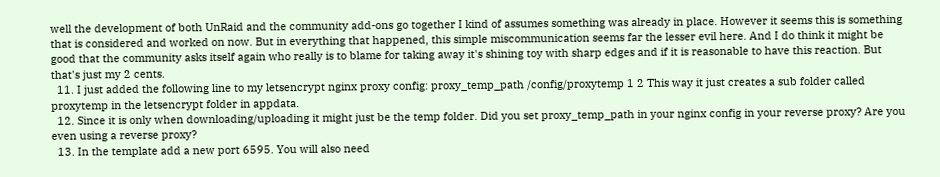well the development of both UnRaid and the community add-ons go together I kind of assumes something was already in place. However it seems this is something that is considered and worked on now. But in everything that happened, this simple miscommunication seems far the lesser evil here. And I do think it might be good that the community asks itself again who really is to blame for taking away it's shining toy with sharp edges and if it is reasonable to have this reaction. But that's just my 2 cents.
  11. I just added the following line to my letsencrypt nginx proxy config: proxy_temp_path /config/proxytemp 1 2 This way it just creates a sub folder called proxytemp in the letsencrypt folder in appdata.
  12. Since it is only when downloading/uploading it might just be the temp folder. Did you set proxy_temp_path in your nginx config in your reverse proxy? Are you even using a reverse proxy?
  13. In the template add a new port 6595. You will also need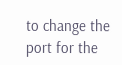to change the port for the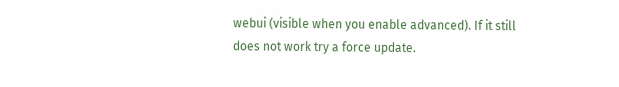webui (visible when you enable advanced). If it still does not work try a force update.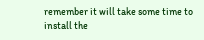remember it will take some time to install the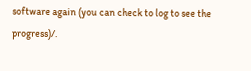software again (you can check to log to see the progress)/.